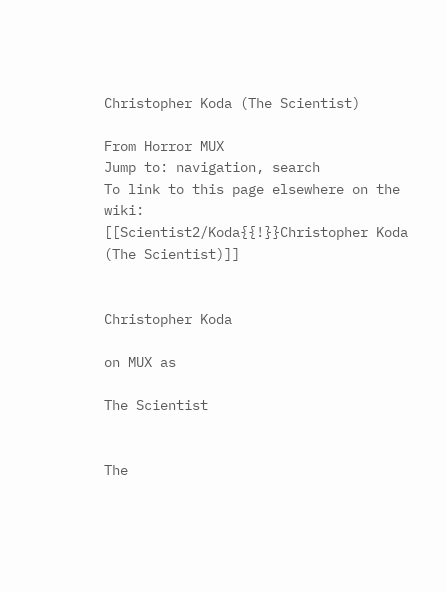Christopher Koda (The Scientist)

From Horror MUX
Jump to: navigation, search
To link to this page elsewhere on the wiki:
[[Scientist2/Koda{{!}}Christopher Koda (The Scientist)]]


Christopher Koda

on MUX as

The Scientist


The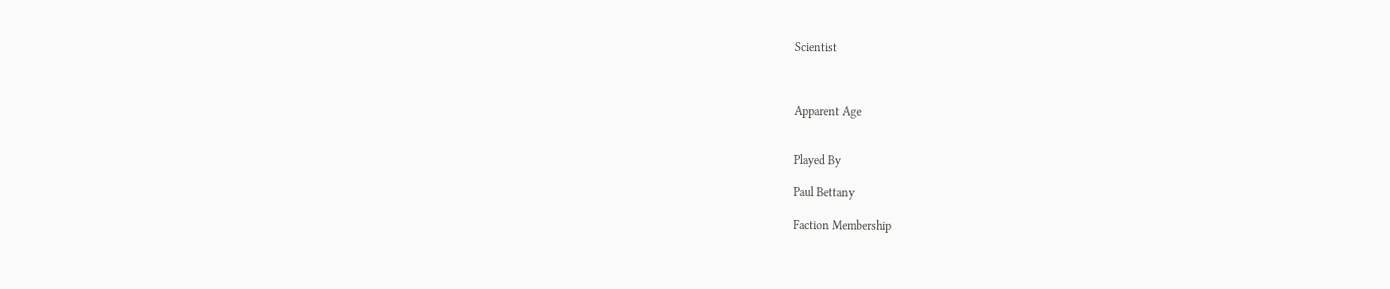Scientist



Apparent Age


Played By

Paul Bettany

Faction Membership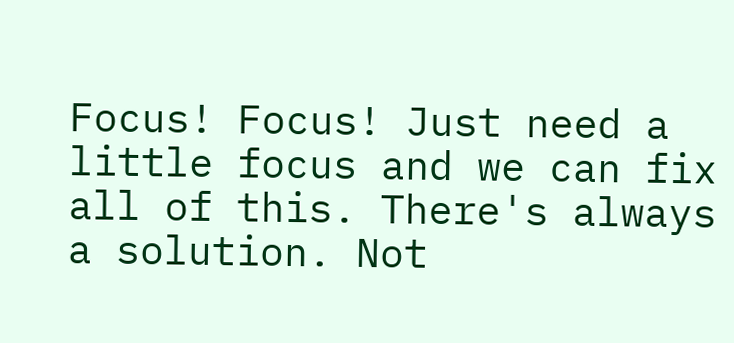Focus! Focus! Just need a little focus and we can fix all of this. There's always a solution. Not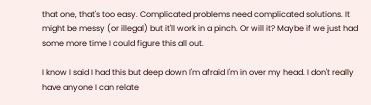that one, that's too easy. Complicated problems need complicated solutions. It might be messy (or illegal) but it'll work in a pinch. Or will it? Maybe if we just had some more time I could figure this all out.

I know I said I had this but deep down I'm afraid I'm in over my head. I don't really have anyone I can relate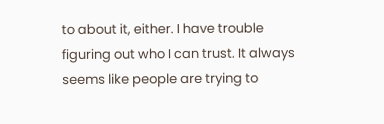to about it, either. I have trouble figuring out who I can trust. It always seems like people are trying to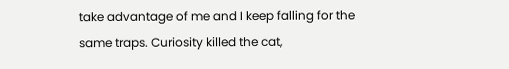take advantage of me and I keep falling for the same traps. Curiosity killed the cat,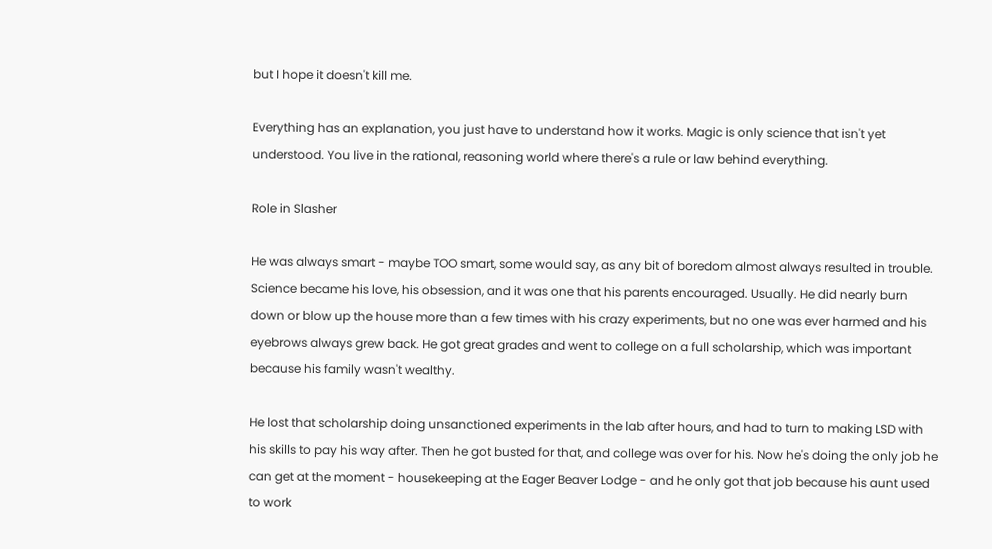but I hope it doesn't kill me.

Everything has an explanation, you just have to understand how it works. Magic is only science that isn't yet understood. You live in the rational, reasoning world where there's a rule or law behind everything.

Role in Slasher

He was always smart - maybe TOO smart, some would say, as any bit of boredom almost always resulted in trouble. Science became his love, his obsession, and it was one that his parents encouraged. Usually. He did nearly burn down or blow up the house more than a few times with his crazy experiments, but no one was ever harmed and his eyebrows always grew back. He got great grades and went to college on a full scholarship, which was important because his family wasn't wealthy.

He lost that scholarship doing unsanctioned experiments in the lab after hours, and had to turn to making LSD with his skills to pay his way after. Then he got busted for that, and college was over for his. Now he's doing the only job he can get at the moment - housekeeping at the Eager Beaver Lodge - and he only got that job because his aunt used to work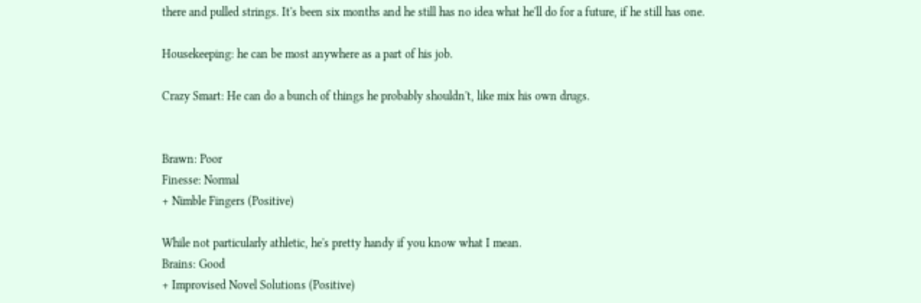there and pulled strings. It's been six months and he still has no idea what he'll do for a future, if he still has one.

Housekeeping: he can be most anywhere as a part of his job.

Crazy Smart: He can do a bunch of things he probably shouldn't, like mix his own drugs.


Brawn: Poor
Finesse: Normal
+ Nimble Fingers (Positive)

While not particularly athletic, he's pretty handy if you know what I mean.
Brains: Good
+ Improvised Novel Solutions (Positive)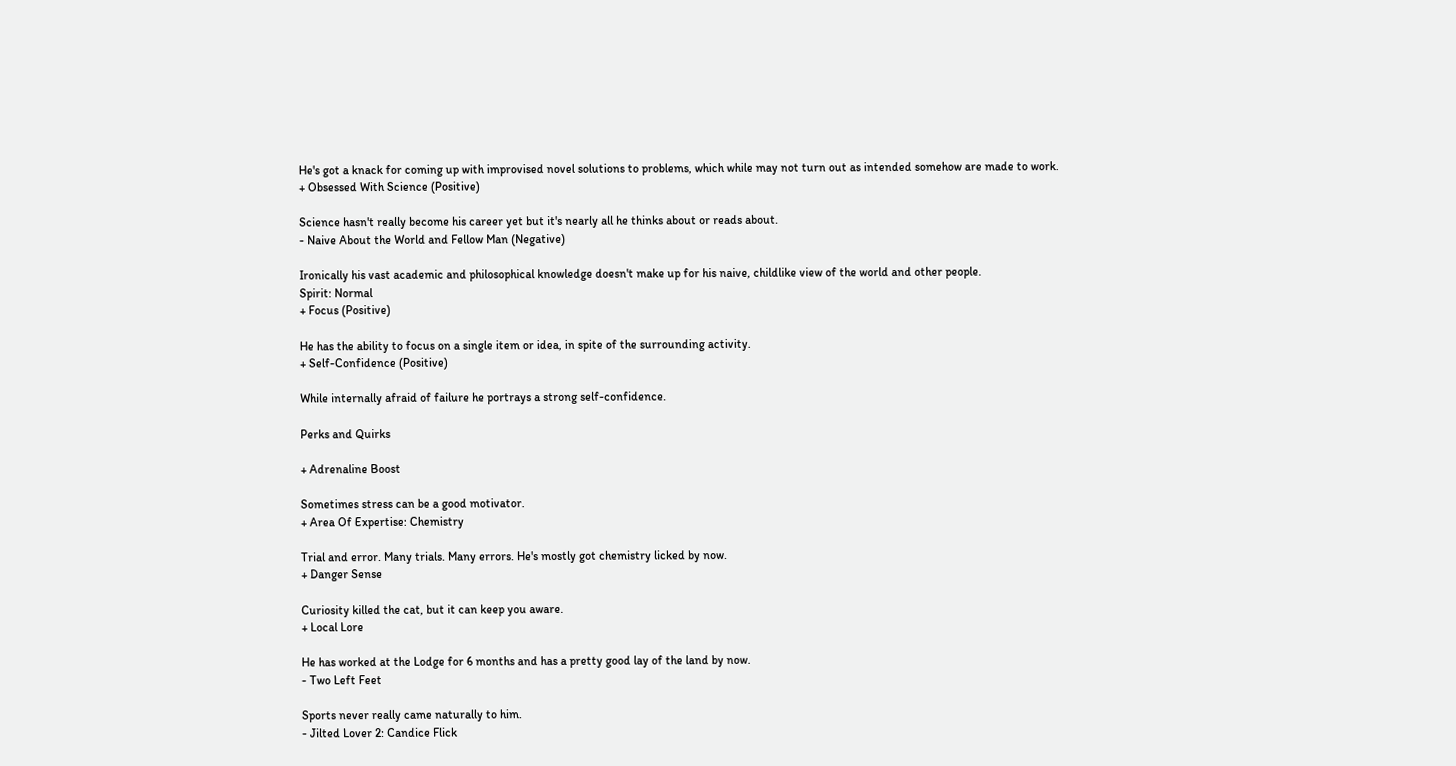He's got a knack for coming up with improvised novel solutions to problems, which while may not turn out as intended somehow are made to work.
+ Obsessed With Science (Positive)

Science hasn't really become his career yet but it's nearly all he thinks about or reads about.
- Naive About the World and Fellow Man (Negative)

Ironically his vast academic and philosophical knowledge doesn't make up for his naive, childlike view of the world and other people.
Spirit: Normal
+ Focus (Positive)

He has the ability to focus on a single item or idea, in spite of the surrounding activity.
+ Self-Confidence (Positive)

While internally afraid of failure he portrays a strong self-confidence.

Perks and Quirks

+ Adrenaline Boost

Sometimes stress can be a good motivator.
+ Area Of Expertise: Chemistry

Trial and error. Many trials. Many errors. He's mostly got chemistry licked by now.
+ Danger Sense

Curiosity killed the cat, but it can keep you aware.
+ Local Lore

He has worked at the Lodge for 6 months and has a pretty good lay of the land by now.
- Two Left Feet

Sports never really came naturally to him.
- Jilted Lover 2: Candice Flick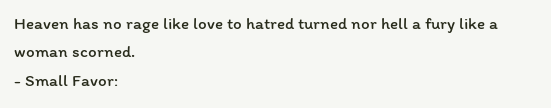Heaven has no rage like love to hatred turned nor hell a fury like a woman scorned.
- Small Favor: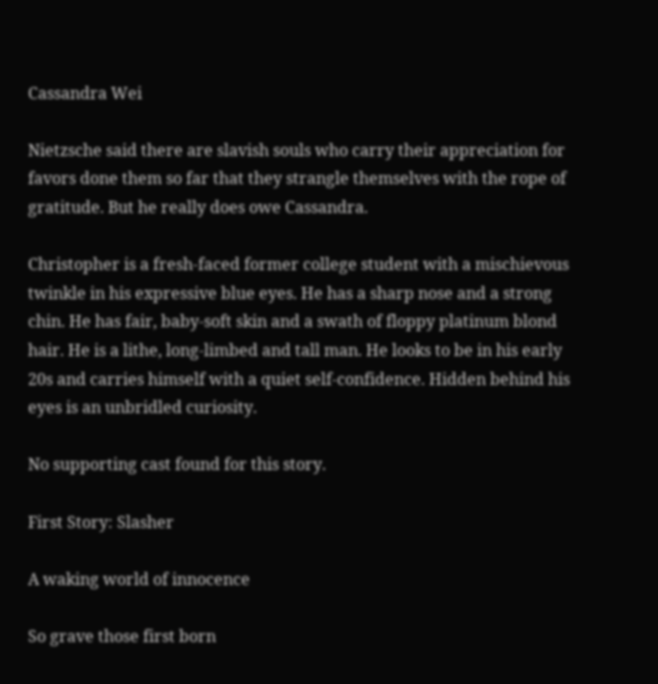Cassandra Wei

Nietzsche said there are slavish souls who carry their appreciation for favors done them so far that they strangle themselves with the rope of gratitude. But he really does owe Cassandra.

Christopher is a fresh-faced former college student with a mischievous twinkle in his expressive blue eyes. He has a sharp nose and a strong chin. He has fair, baby-soft skin and a swath of floppy platinum blond hair. He is a lithe, long-limbed and tall man. He looks to be in his early 20s and carries himself with a quiet self-confidence. Hidden behind his eyes is an unbridled curiosity.

No supporting cast found for this story.

First Story: Slasher

A waking world of innocence

So grave those first born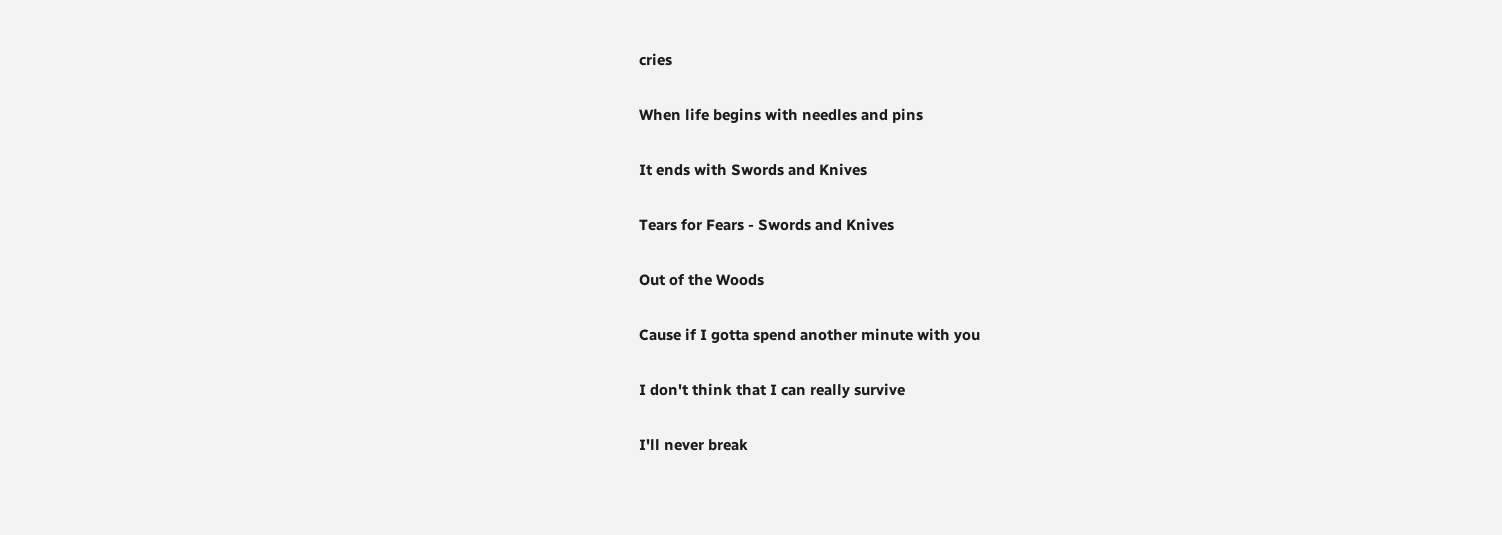cries

When life begins with needles and pins

It ends with Swords and Knives

Tears for Fears - Swords and Knives

Out of the Woods

Cause if I gotta spend another minute with you

I don't think that I can really survive

I'll never break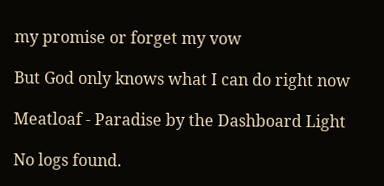my promise or forget my vow

But God only knows what I can do right now

Meatloaf - Paradise by the Dashboard Light

No logs found.